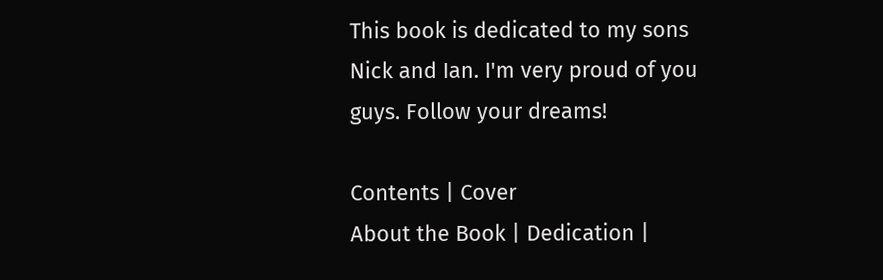This book is dedicated to my sons Nick and Ian. I'm very proud of you guys. Follow your dreams!

Contents | Cover
About the Book | Dedication |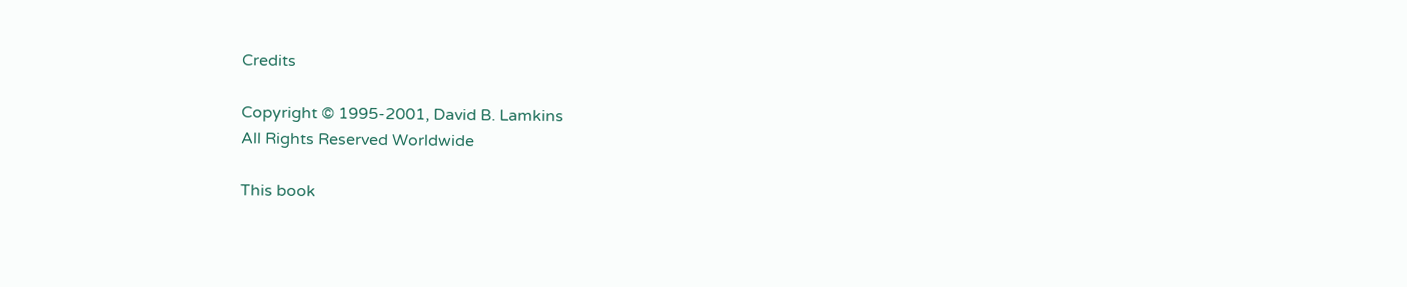Credits

Copyright © 1995-2001, David B. Lamkins
All Rights Reserved Worldwide

This book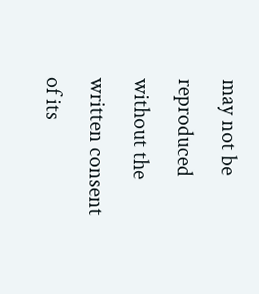may not be reproduced without the written consent of its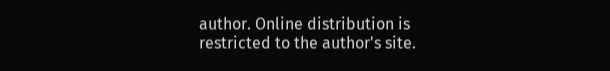author. Online distribution is restricted to the author's site.